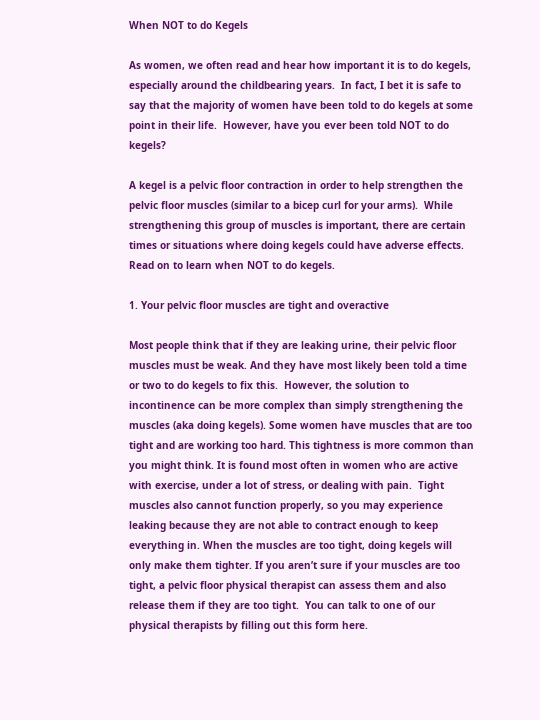When NOT to do Kegels

As women, we often read and hear how important it is to do kegels, especially around the childbearing years.  In fact, I bet it is safe to say that the majority of women have been told to do kegels at some point in their life.  However, have you ever been told NOT to do kegels?

A kegel is a pelvic floor contraction in order to help strengthen the pelvic floor muscles (similar to a bicep curl for your arms).  While strengthening this group of muscles is important, there are certain times or situations where doing kegels could have adverse effects. Read on to learn when NOT to do kegels.

1. Your pelvic floor muscles are tight and overactive

Most people think that if they are leaking urine, their pelvic floor muscles must be weak. And they have most likely been told a time or two to do kegels to fix this.  However, the solution to incontinence can be more complex than simply strengthening the muscles (aka doing kegels). Some women have muscles that are too tight and are working too hard. This tightness is more common than you might think. It is found most often in women who are active with exercise, under a lot of stress, or dealing with pain.  Tight muscles also cannot function properly, so you may experience leaking because they are not able to contract enough to keep everything in. When the muscles are too tight, doing kegels will only make them tighter. If you aren’t sure if your muscles are too tight, a pelvic floor physical therapist can assess them and also release them if they are too tight.  You can talk to one of our physical therapists by filling out this form here.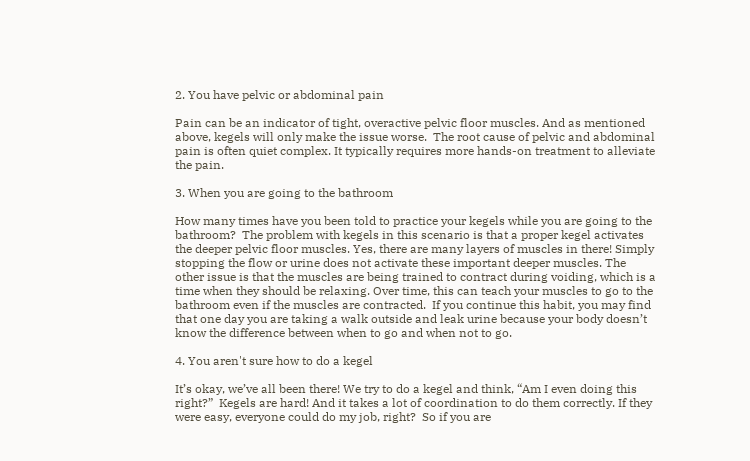2. You have pelvic or abdominal pain

Pain can be an indicator of tight, overactive pelvic floor muscles. And as mentioned above, kegels will only make the issue worse.  The root cause of pelvic and abdominal pain is often quiet complex. It typically requires more hands-on treatment to alleviate the pain.

3. When you are going to the bathroom

How many times have you been told to practice your kegels while you are going to the bathroom?  The problem with kegels in this scenario is that a proper kegel activates the deeper pelvic floor muscles. Yes, there are many layers of muscles in there! Simply stopping the flow or urine does not activate these important deeper muscles. The other issue is that the muscles are being trained to contract during voiding, which is a time when they should be relaxing. Over time, this can teach your muscles to go to the bathroom even if the muscles are contracted.  If you continue this habit, you may find that one day you are taking a walk outside and leak urine because your body doesn’t know the difference between when to go and when not to go.

4. You aren't sure how to do a kegel

It’s okay, we’ve all been there! We try to do a kegel and think, “Am I even doing this right?”  Kegels are hard! And it takes a lot of coordination to do them correctly. If they were easy, everyone could do my job, right?  So if you are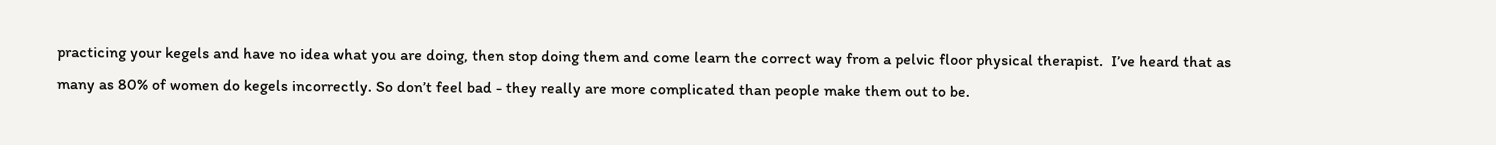practicing your kegels and have no idea what you are doing, then stop doing them and come learn the correct way from a pelvic floor physical therapist.  I’ve heard that as many as 80% of women do kegels incorrectly. So don’t feel bad - they really are more complicated than people make them out to be.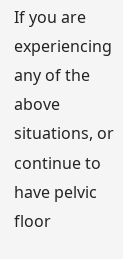If you are experiencing any of the above situations, or continue to have pelvic floor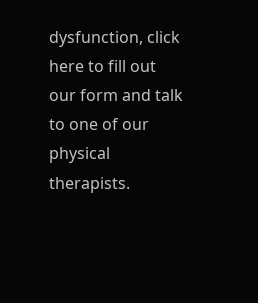dysfunction, click here to fill out our form and talk to one of our physical therapists.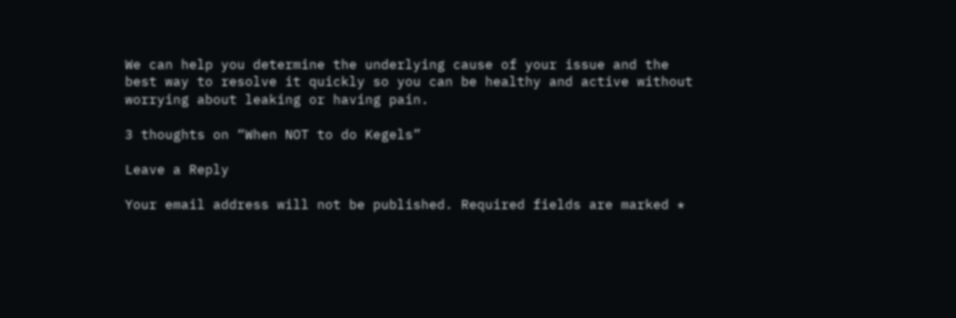We can help you determine the underlying cause of your issue and the best way to resolve it quickly so you can be healthy and active without worrying about leaking or having pain.

3 thoughts on “When NOT to do Kegels”

Leave a Reply

Your email address will not be published. Required fields are marked *